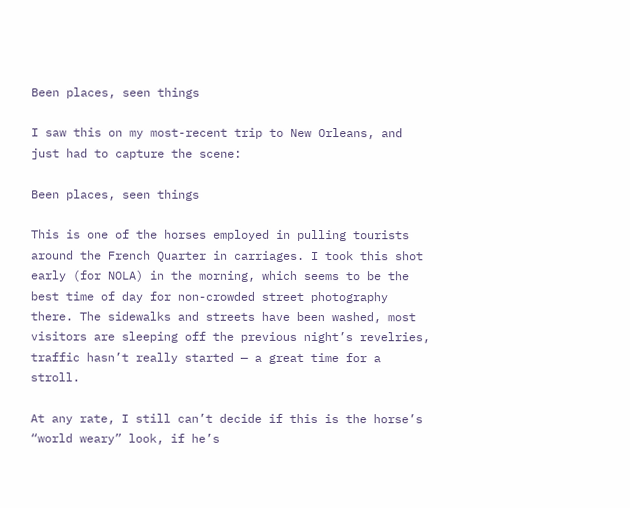Been places, seen things

I saw this on my most-recent trip to New Orleans, and just had to capture the scene:

Been places, seen things

This is one of the horses employed in pulling tourists around the French Quarter in carriages. I took this shot early (for NOLA) in the morning, which seems to be the best time of day for non-crowded street photography there. The sidewalks and streets have been washed, most visitors are sleeping off the previous night’s revelries, traffic hasn’t really started — a great time for a stroll.

At any rate, I still can’t decide if this is the horse’s “world weary” look, if he’s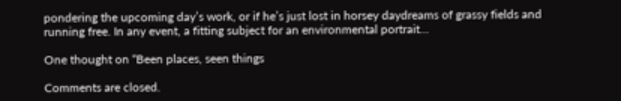pondering the upcoming day’s work, or if he’s just lost in horsey daydreams of grassy fields and running free. In any event, a fitting subject for an environmental portrait…

One thought on “Been places, seen things

Comments are closed.